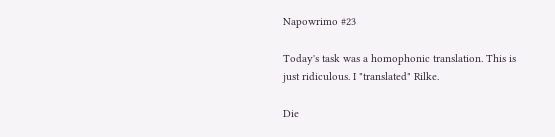Napowrimo #23

Today's task was a homophonic translation. This is just ridiculous. I "translated" Rilke.

Die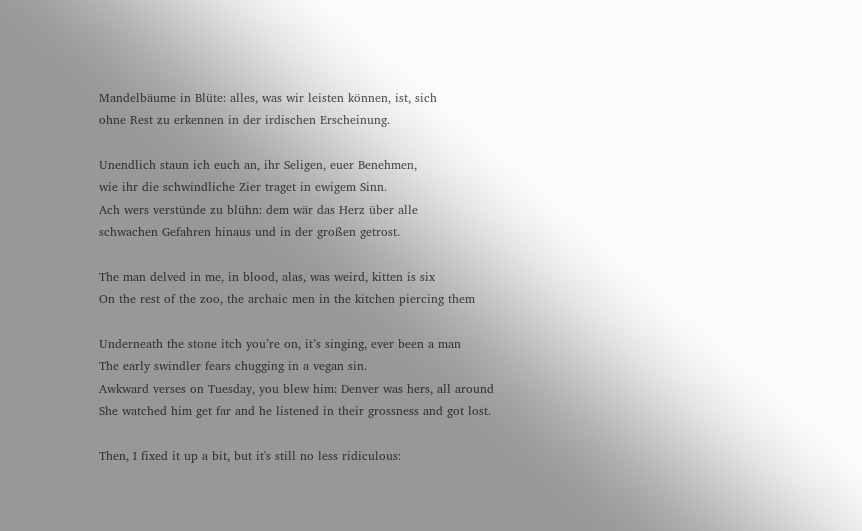Mandelbäume in Blüte: alles, was wir leisten können, ist, sich
ohne Rest zu erkennen in der irdischen Erscheinung.

Unendlich staun ich euch an, ihr Seligen, euer Benehmen,
wie ihr die schwindliche Zier traget in ewigem Sinn.
Ach wers verstünde zu blühn: dem wär das Herz über alle
schwachen Gefahren hinaus und in der großen getrost.

The man delved in me, in blood, alas, was weird, kitten is six
On the rest of the zoo, the archaic men in the kitchen piercing them

Underneath the stone itch you’re on, it’s singing, ever been a man
The early swindler fears chugging in a vegan sin.
Awkward verses on Tuesday, you blew him: Denver was hers, all around
She watched him get far and he listened in their grossness and got lost.

Then, I fixed it up a bit, but it's still no less ridiculous: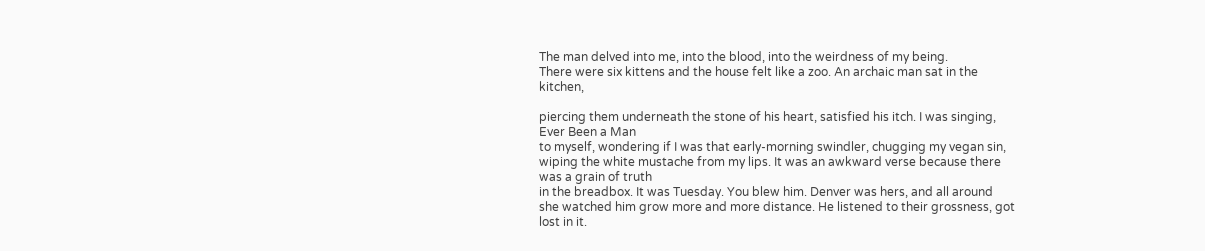The man delved into me, into the blood, into the weirdness of my being.
There were six kittens and the house felt like a zoo. An archaic man sat in the kitchen,

piercing them underneath the stone of his heart, satisfied his itch. I was singing, Ever Been a Man
to myself, wondering if I was that early-morning swindler, chugging my vegan sin,
wiping the white mustache from my lips. It was an awkward verse because there was a grain of truth
in the breadbox. It was Tuesday. You blew him. Denver was hers, and all around
she watched him grow more and more distance. He listened to their grossness, got lost in it.